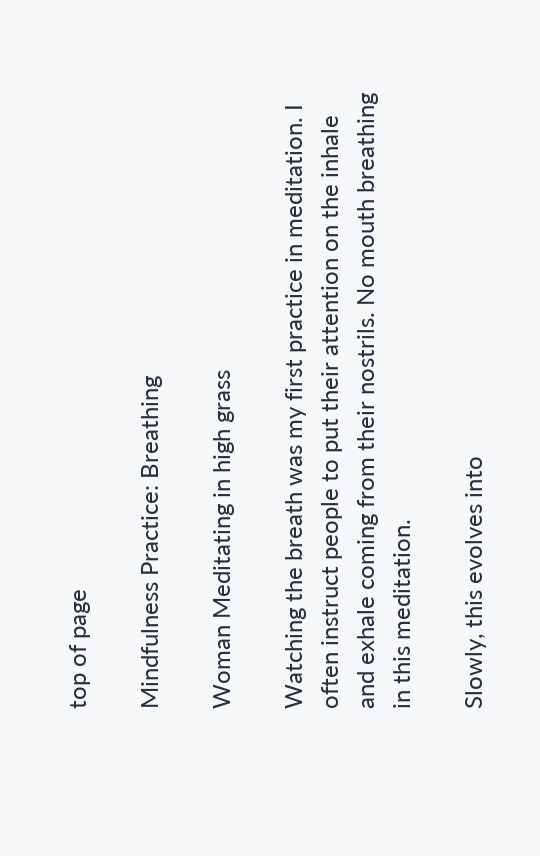top of page

Mindfulness Practice: Breathing

Woman Meditating in high grass

Watching the breath was my first practice in meditation. I often instruct people to put their attention on the inhale and exhale coming from their nostrils. No mouth breathing in this meditation.

Slowly, this evolves into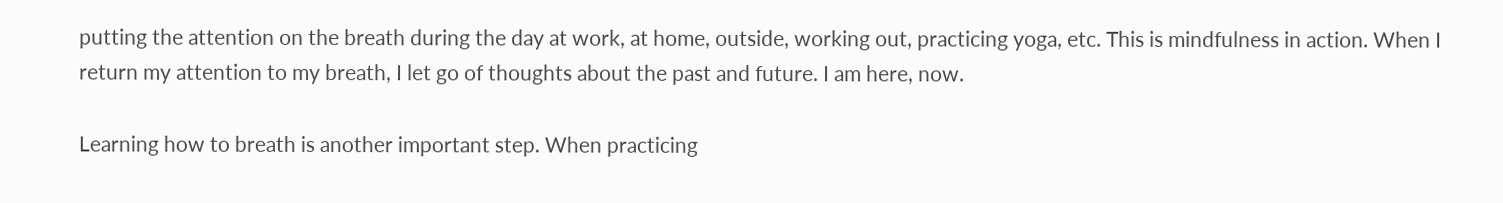putting the attention on the breath during the day at work, at home, outside, working out, practicing yoga, etc. This is mindfulness in action. When I return my attention to my breath, I let go of thoughts about the past and future. I am here, now.

Learning how to breath is another important step. When practicing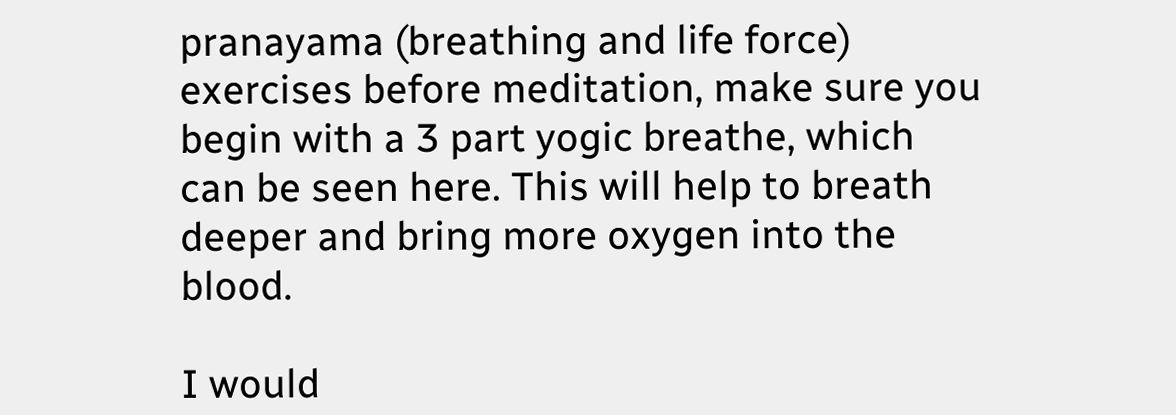pranayama (breathing and life force) exercises before meditation, make sure you begin with a 3 part yogic breathe, which can be seen here. This will help to breath deeper and bring more oxygen into the blood.

I would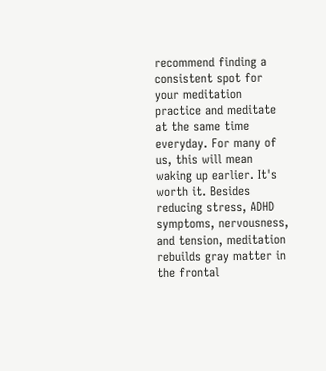recommend finding a consistent spot for your meditation practice and meditate at the same time everyday. For many of us, this will mean waking up earlier. It's worth it. Besides reducing stress, ADHD symptoms, nervousness, and tension, meditation rebuilds gray matter in the frontal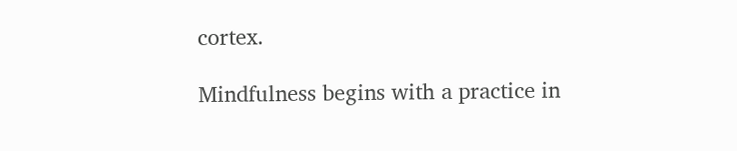cortex.

Mindfulness begins with a practice in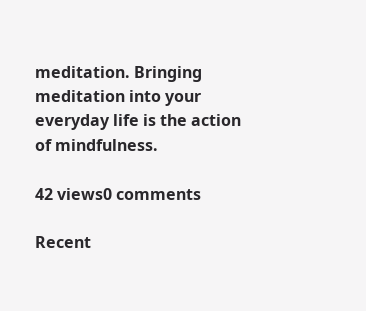meditation. Bringing meditation into your everyday life is the action of mindfulness.

42 views0 comments

Recent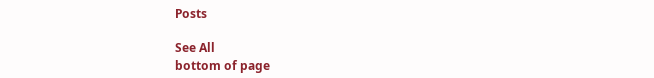Posts

See All
bottom of page